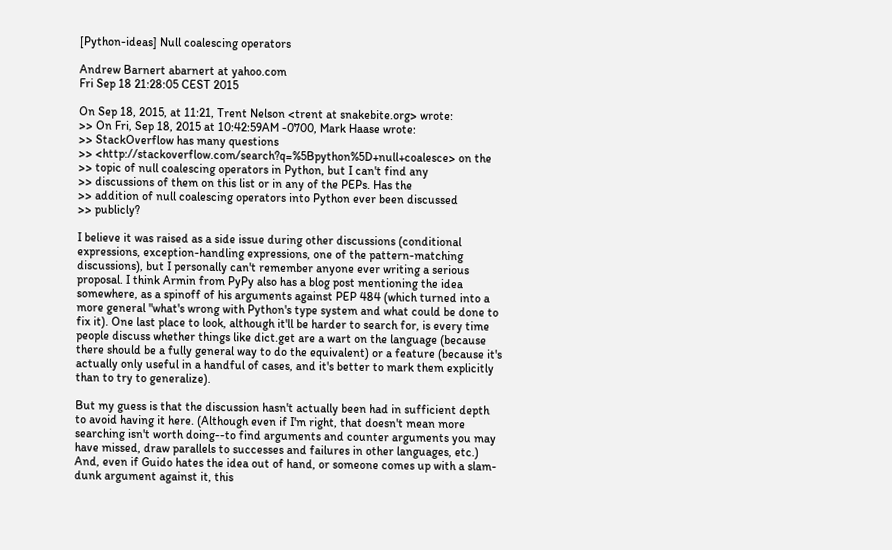[Python-ideas] Null coalescing operators

Andrew Barnert abarnert at yahoo.com
Fri Sep 18 21:28:05 CEST 2015

On Sep 18, 2015, at 11:21, Trent Nelson <trent at snakebite.org> wrote:
>> On Fri, Sep 18, 2015 at 10:42:59AM -0700, Mark Haase wrote:
>> StackOverflow has many questions
>> <http://stackoverflow.com/search?q=%5Bpython%5D+null+coalesce> on the
>> topic of null coalescing operators in Python, but I can't find any
>> discussions of them on this list or in any of the PEPs. Has the
>> addition of null coalescing operators into Python ever been discussed
>> publicly?

I believe it was raised as a side issue during other discussions (conditional expressions, exception-handling expressions, one of the pattern-matching discussions), but I personally can't remember anyone ever writing a serious proposal. I think Armin from PyPy also has a blog post mentioning the idea somewhere, as a spinoff of his arguments against PEP 484 (which turned into a more general "what's wrong with Python's type system and what could be done to fix it). One last place to look, although it'll be harder to search for, is every time people discuss whether things like dict.get are a wart on the language (because there should be a fully general way to do the equivalent) or a feature (because it's actually only useful in a handful of cases, and it's better to mark them explicitly than to try to generalize).

But my guess is that the discussion hasn't actually been had in sufficient depth to avoid having it here. (Although even if I'm right, that doesn't mean more searching isn't worth doing--to find arguments and counter arguments you may have missed, draw parallels to successes and failures in other languages, etc.) And, even if Guido hates the idea out of hand, or someone comes up with a slam-dunk argument against it, this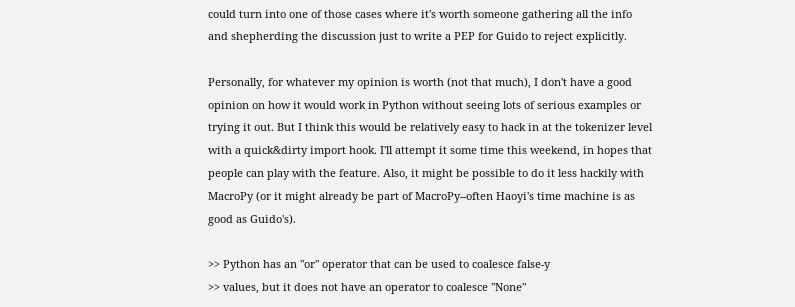could turn into one of those cases where it's worth someone gathering all the info and shepherding the discussion just to write a PEP for Guido to reject explicitly.

Personally, for whatever my opinion is worth (not that much), I don't have a good opinion on how it would work in Python without seeing lots of serious examples or trying it out. But I think this would be relatively easy to hack in at the tokenizer level with a quick&dirty import hook. I'll attempt it some time this weekend, in hopes that people can play with the feature. Also, it might be possible to do it less hackily with MacroPy (or it might already be part of MacroPy--often Haoyi's time machine is as good as Guido's).

>> Python has an "or" operator that can be used to coalesce false-y
>> values, but it does not have an operator to coalesce "None"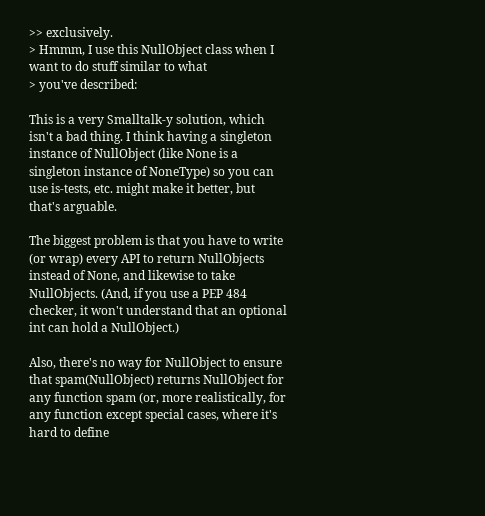>> exclusively.
> Hmmm, I use this NullObject class when I want to do stuff similar to what
> you've described:

This is a very Smalltalk-y solution, which isn't a bad thing. I think having a singleton instance of NullObject (like None is a singleton instance of NoneType) so you can use is-tests, etc. might make it better, but that's arguable.

The biggest problem is that you have to write (or wrap) every API to return NullObjects instead of None, and likewise to take NullObjects. (And, if you use a PEP 484 checker, it won't understand that an optional int can hold a NullObject.)

Also, there's no way for NullObject to ensure that spam(NullObject) returns NullObject for any function spam (or, more realistically, for any function except special cases, where it's hard to define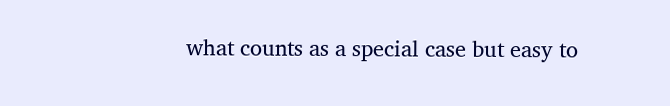what counts as a special case but easy to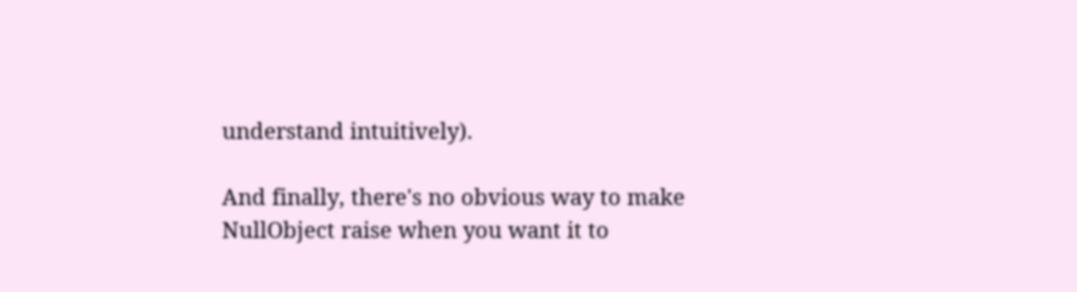understand intuitively).

And finally, there's no obvious way to make NullObject raise when you want it to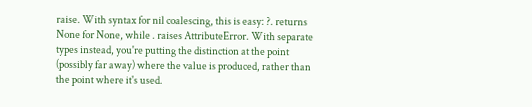raise. With syntax for nil coalescing, this is easy: ?. returns None for None, while . raises AttributeError. With separate types instead, you're putting the distinction at the point (possibly far away) where the value is produced, rather than the point where it's used.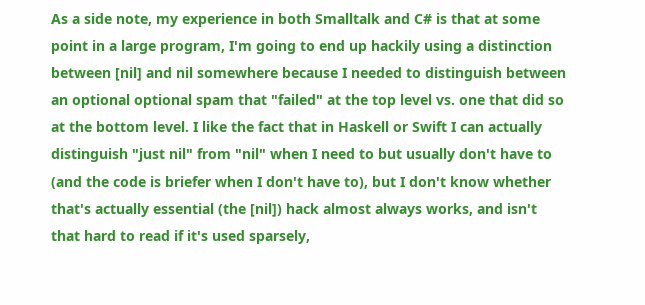As a side note, my experience in both Smalltalk and C# is that at some point in a large program, I'm going to end up hackily using a distinction between [nil] and nil somewhere because I needed to distinguish between an optional optional spam that "failed" at the top level vs. one that did so at the bottom level. I like the fact that in Haskell or Swift I can actually distinguish "just nil" from "nil" when I need to but usually don't have to (and the code is briefer when I don't have to), but I don't know whether that's actually essential (the [nil]) hack almost always works, and isn't that hard to read if it's used sparsely,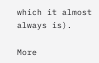which it almost always is).

More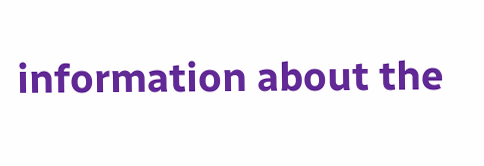information about the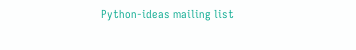Python-ideas mailing list